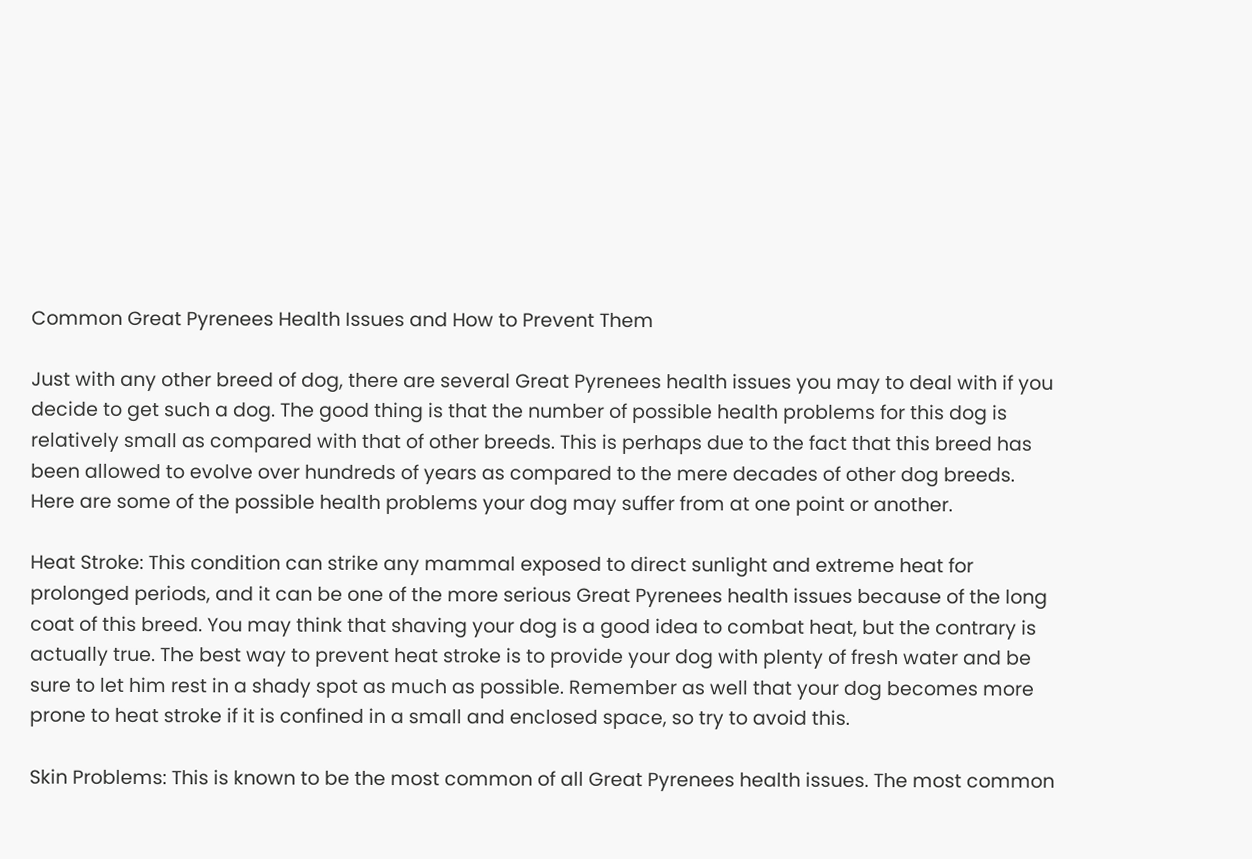Common Great Pyrenees Health Issues and How to Prevent Them

Just with any other breed of dog, there are several Great Pyrenees health issues you may to deal with if you decide to get such a dog. The good thing is that the number of possible health problems for this dog is relatively small as compared with that of other breeds. This is perhaps due to the fact that this breed has been allowed to evolve over hundreds of years as compared to the mere decades of other dog breeds. Here are some of the possible health problems your dog may suffer from at one point or another.

Heat Stroke: This condition can strike any mammal exposed to direct sunlight and extreme heat for prolonged periods, and it can be one of the more serious Great Pyrenees health issues because of the long coat of this breed. You may think that shaving your dog is a good idea to combat heat, but the contrary is actually true. The best way to prevent heat stroke is to provide your dog with plenty of fresh water and be sure to let him rest in a shady spot as much as possible. Remember as well that your dog becomes more prone to heat stroke if it is confined in a small and enclosed space, so try to avoid this.

Skin Problems: This is known to be the most common of all Great Pyrenees health issues. The most common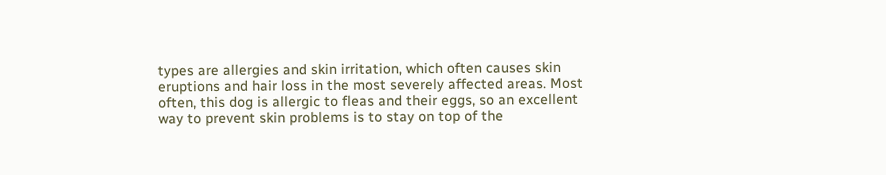types are allergies and skin irritation, which often causes skin eruptions and hair loss in the most severely affected areas. Most often, this dog is allergic to fleas and their eggs, so an excellent way to prevent skin problems is to stay on top of the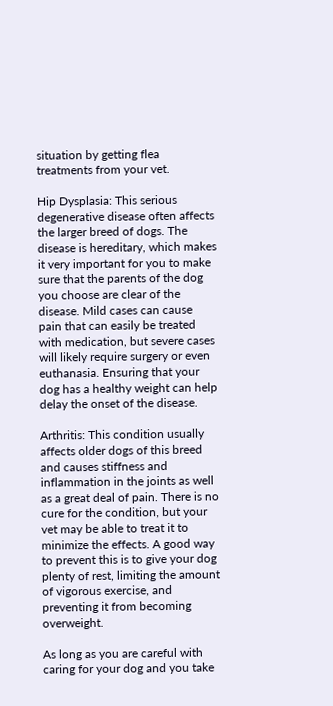situation by getting flea treatments from your vet.

Hip Dysplasia: This serious degenerative disease often affects the larger breed of dogs. The disease is hereditary, which makes it very important for you to make sure that the parents of the dog you choose are clear of the disease. Mild cases can cause pain that can easily be treated with medication, but severe cases will likely require surgery or even euthanasia. Ensuring that your dog has a healthy weight can help delay the onset of the disease.

Arthritis: This condition usually affects older dogs of this breed and causes stiffness and inflammation in the joints as well as a great deal of pain. There is no cure for the condition, but your vet may be able to treat it to minimize the effects. A good way to prevent this is to give your dog plenty of rest, limiting the amount of vigorous exercise, and preventing it from becoming overweight.

As long as you are careful with caring for your dog and you take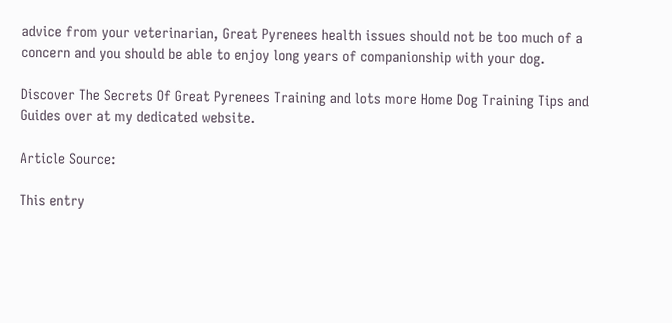advice from your veterinarian, Great Pyrenees health issues should not be too much of a concern and you should be able to enjoy long years of companionship with your dog.

Discover The Secrets Of Great Pyrenees Training and lots more Home Dog Training Tips and Guides over at my dedicated website.

Article Source:

This entry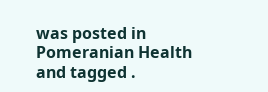was posted in Pomeranian Health and tagged .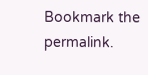Bookmark the permalink.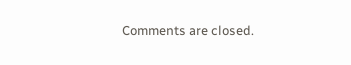Comments are closed.